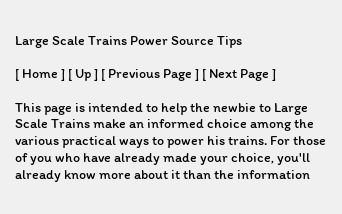Large Scale Trains Power Source Tips

[ Home ] [ Up ] [ Previous Page ] [ Next Page ]

This page is intended to help the newbie to Large Scale Trains make an informed choice among the various practical ways to power his trains. For those of you who have already made your choice, you'll already know more about it than the information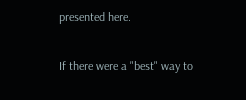presented here.

If there were a "best" way to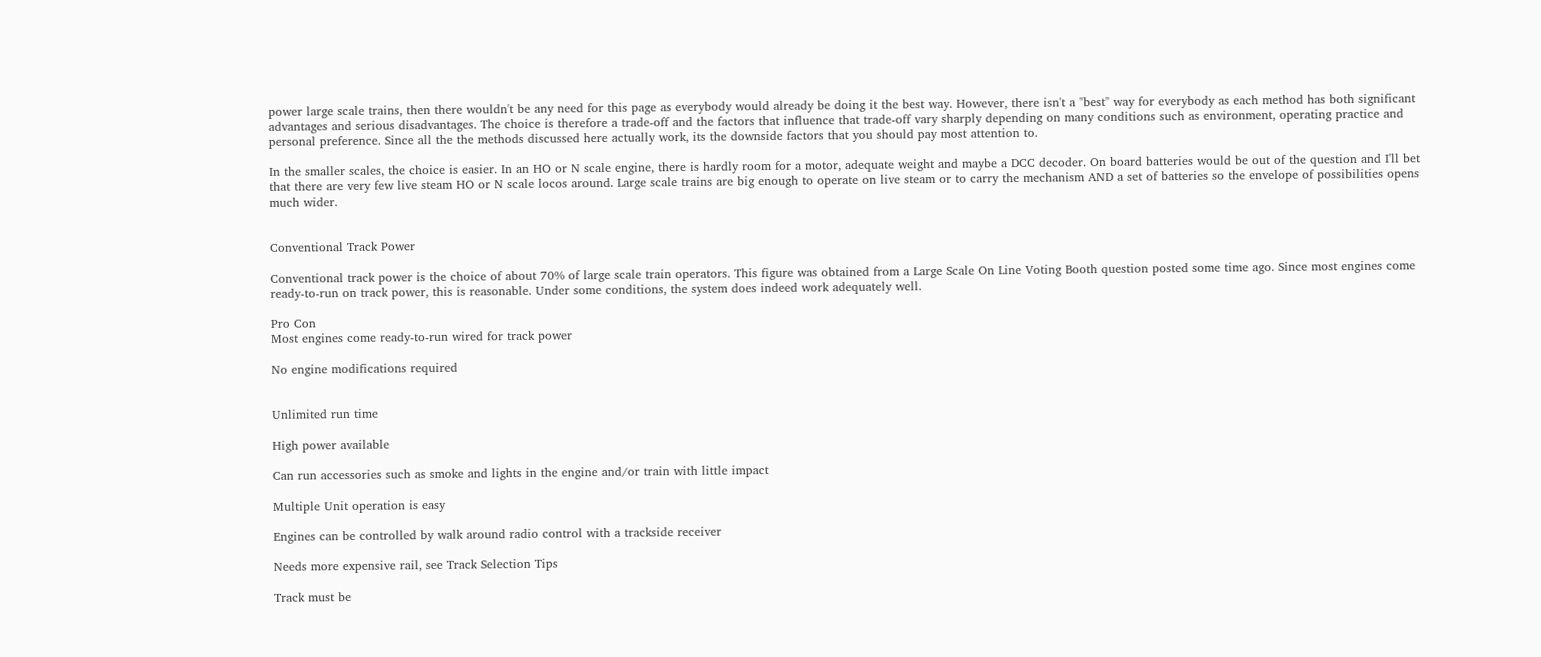power large scale trains, then there wouldn't be any need for this page as everybody would already be doing it the best way. However, there isn't a "best" way for everybody as each method has both significant advantages and serious disadvantages. The choice is therefore a trade-off and the factors that influence that trade-off vary sharply depending on many conditions such as environment, operating practice and personal preference. Since all the the methods discussed here actually work, its the downside factors that you should pay most attention to.

In the smaller scales, the choice is easier. In an HO or N scale engine, there is hardly room for a motor, adequate weight and maybe a DCC decoder. On board batteries would be out of the question and I'll bet that there are very few live steam HO or N scale locos around. Large scale trains are big enough to operate on live steam or to carry the mechanism AND a set of batteries so the envelope of possibilities opens much wider.


Conventional Track Power

Conventional track power is the choice of about 70% of large scale train operators. This figure was obtained from a Large Scale On Line Voting Booth question posted some time ago. Since most engines come ready-to-run on track power, this is reasonable. Under some conditions, the system does indeed work adequately well.

Pro Con
Most engines come ready-to-run wired for track power

No engine modifications required


Unlimited run time

High power available

Can run accessories such as smoke and lights in the engine and/or train with little impact

Multiple Unit operation is easy

Engines can be controlled by walk around radio control with a trackside receiver

Needs more expensive rail, see Track Selection Tips

Track must be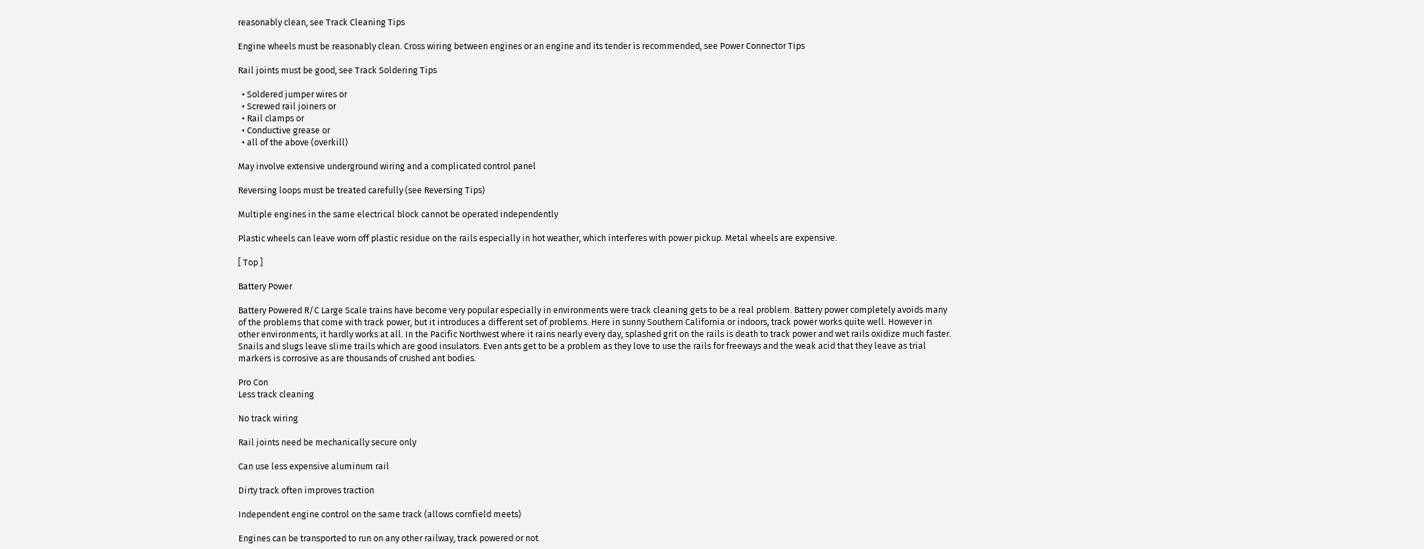reasonably clean, see Track Cleaning Tips

Engine wheels must be reasonably clean. Cross wiring between engines or an engine and its tender is recommended, see Power Connector Tips

Rail joints must be good, see Track Soldering Tips

  • Soldered jumper wires or
  • Screwed rail joiners or
  • Rail clamps or
  • Conductive grease or
  • all of the above (overkill)

May involve extensive underground wiring and a complicated control panel

Reversing loops must be treated carefully (see Reversing Tips)

Multiple engines in the same electrical block cannot be operated independently

Plastic wheels can leave worn off plastic residue on the rails especially in hot weather, which interferes with power pickup. Metal wheels are expensive.

[ Top ]

Battery Power

Battery Powered R/C Large Scale trains have become very popular especially in environments were track cleaning gets to be a real problem. Battery power completely avoids many of the problems that come with track power, but it introduces a different set of problems. Here in sunny Southern California or indoors, track power works quite well. However in other environments, it hardly works at all. In the Pacific Northwest where it rains nearly every day, splashed grit on the rails is death to track power and wet rails oxidize much faster. Snails and slugs leave slime trails which are good insulators. Even ants get to be a problem as they love to use the rails for freeways and the weak acid that they leave as trial markers is corrosive as are thousands of crushed ant bodies.

Pro Con
Less track cleaning

No track wiring

Rail joints need be mechanically secure only

Can use less expensive aluminum rail

Dirty track often improves traction

Independent engine control on the same track (allows cornfield meets)

Engines can be transported to run on any other railway, track powered or not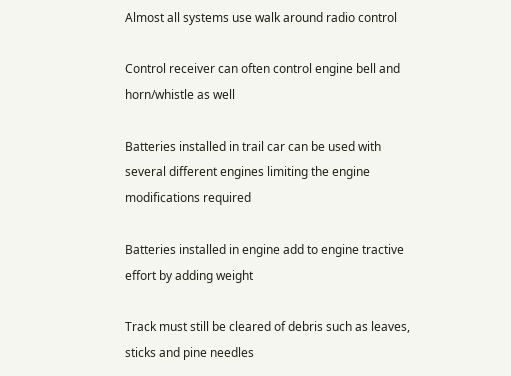Almost all systems use walk around radio control

Control receiver can often control engine bell and horn/whistle as well

Batteries installed in trail car can be used with several different engines limiting the engine modifications required

Batteries installed in engine add to engine tractive effort by adding weight

Track must still be cleared of debris such as leaves, sticks and pine needles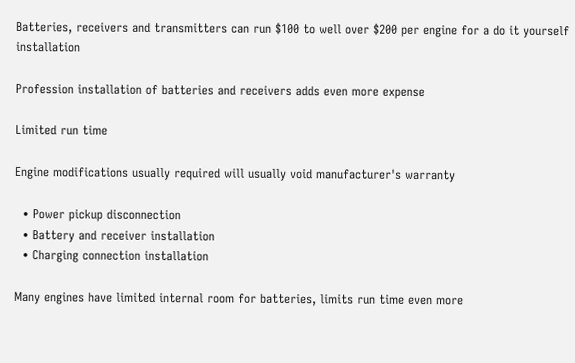Batteries, receivers and transmitters can run $100 to well over $200 per engine for a do it yourself installation

Profession installation of batteries and receivers adds even more expense

Limited run time

Engine modifications usually required will usually void manufacturer's warranty

  • Power pickup disconnection
  • Battery and receiver installation
  • Charging connection installation

Many engines have limited internal room for batteries, limits run time even more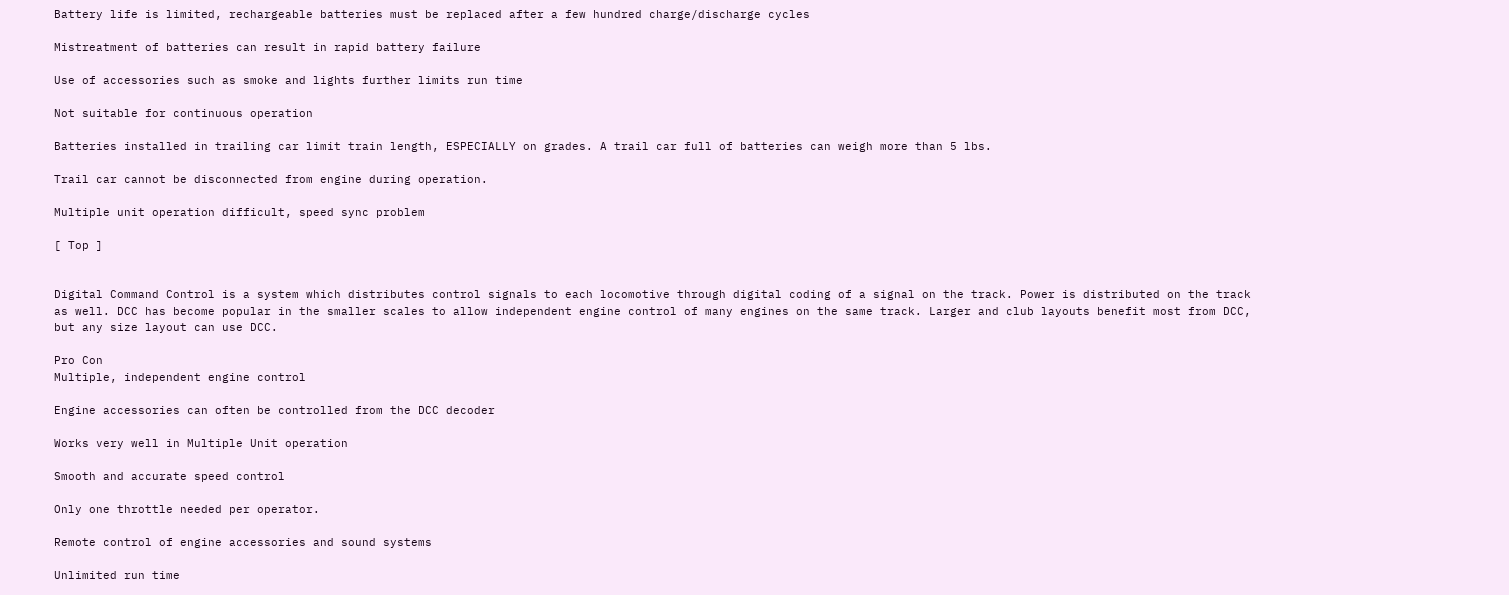Battery life is limited, rechargeable batteries must be replaced after a few hundred charge/discharge cycles

Mistreatment of batteries can result in rapid battery failure

Use of accessories such as smoke and lights further limits run time

Not suitable for continuous operation

Batteries installed in trailing car limit train length, ESPECIALLY on grades. A trail car full of batteries can weigh more than 5 lbs.

Trail car cannot be disconnected from engine during operation.

Multiple unit operation difficult, speed sync problem

[ Top ]


Digital Command Control is a system which distributes control signals to each locomotive through digital coding of a signal on the track. Power is distributed on the track as well. DCC has become popular in the smaller scales to allow independent engine control of many engines on the same track. Larger and club layouts benefit most from DCC, but any size layout can use DCC.

Pro Con
Multiple, independent engine control

Engine accessories can often be controlled from the DCC decoder

Works very well in Multiple Unit operation

Smooth and accurate speed control

Only one throttle needed per operator.

Remote control of engine accessories and sound systems

Unlimited run time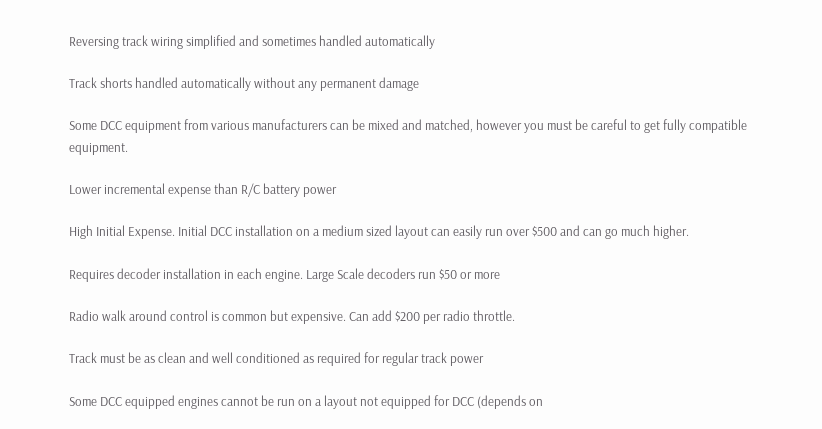Reversing track wiring simplified and sometimes handled automatically

Track shorts handled automatically without any permanent damage

Some DCC equipment from various manufacturers can be mixed and matched, however you must be careful to get fully compatible equipment.

Lower incremental expense than R/C battery power

High Initial Expense. Initial DCC installation on a medium sized layout can easily run over $500 and can go much higher.

Requires decoder installation in each engine. Large Scale decoders run $50 or more

Radio walk around control is common but expensive. Can add $200 per radio throttle.

Track must be as clean and well conditioned as required for regular track power

Some DCC equipped engines cannot be run on a layout not equipped for DCC (depends on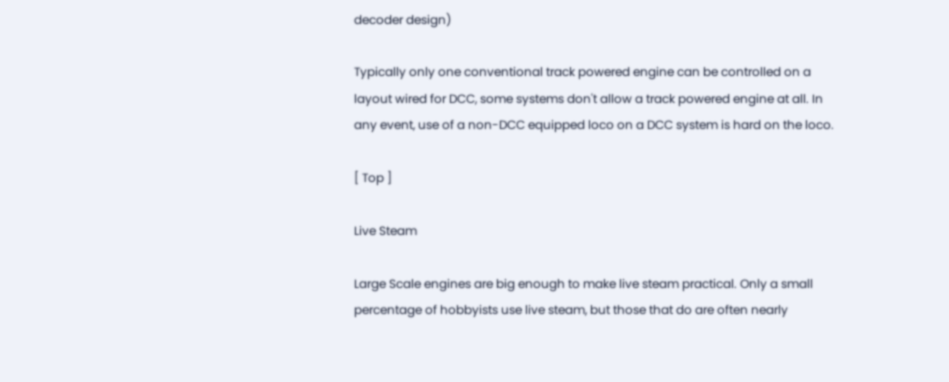decoder design)

Typically only one conventional track powered engine can be controlled on a layout wired for DCC, some systems don't allow a track powered engine at all. In any event, use of a non-DCC equipped loco on a DCC system is hard on the loco.

[ Top ]

Live Steam

Large Scale engines are big enough to make live steam practical. Only a small percentage of hobbyists use live steam, but those that do are often nearly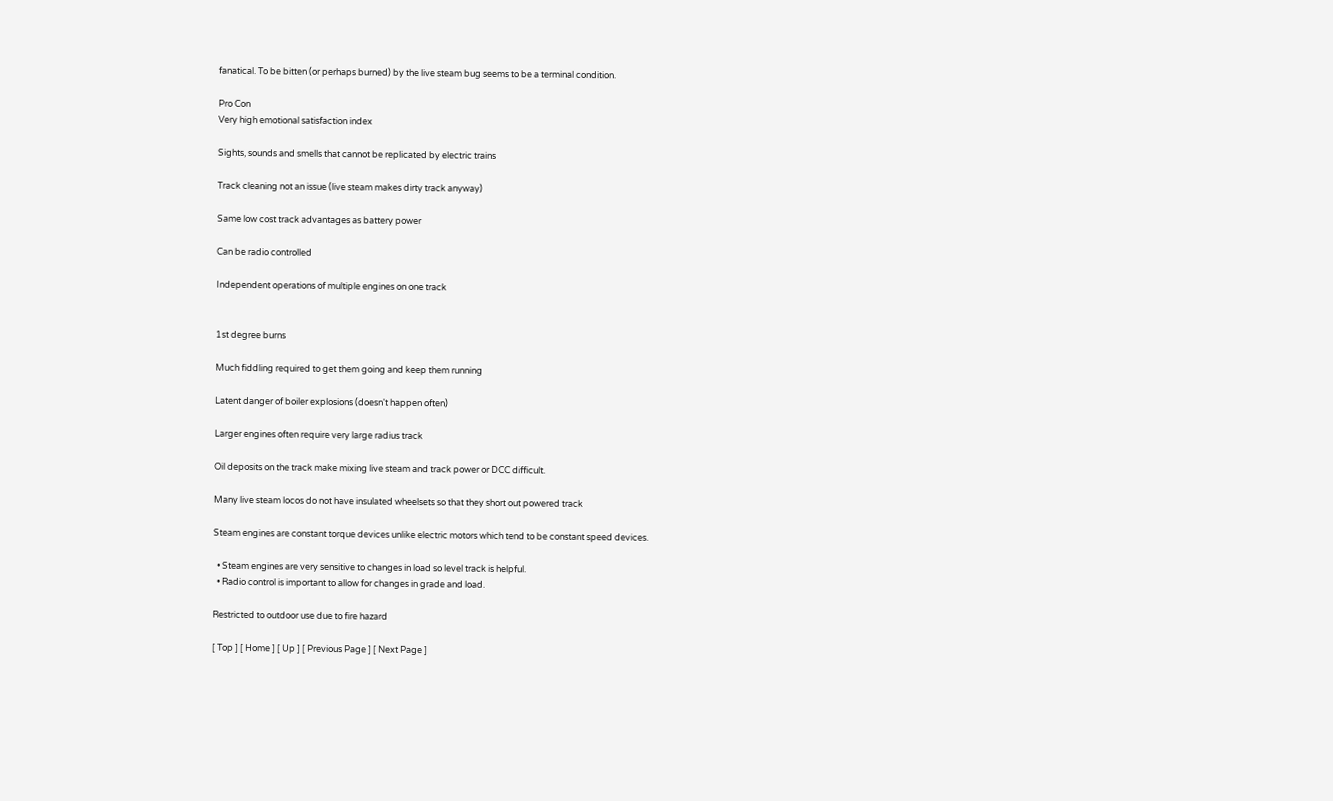fanatical. To be bitten (or perhaps burned) by the live steam bug seems to be a terminal condition.

Pro Con
Very high emotional satisfaction index

Sights, sounds and smells that cannot be replicated by electric trains

Track cleaning not an issue (live steam makes dirty track anyway)

Same low cost track advantages as battery power

Can be radio controlled

Independent operations of multiple engines on one track


1st degree burns

Much fiddling required to get them going and keep them running

Latent danger of boiler explosions (doesn't happen often)

Larger engines often require very large radius track

Oil deposits on the track make mixing live steam and track power or DCC difficult.

Many live steam locos do not have insulated wheelsets so that they short out powered track

Steam engines are constant torque devices unlike electric motors which tend to be constant speed devices.

  • Steam engines are very sensitive to changes in load so level track is helpful.
  • Radio control is important to allow for changes in grade and load.

Restricted to outdoor use due to fire hazard

[ Top ] [ Home ] [ Up ] [ Previous Page ] [ Next Page ]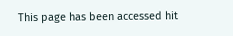This page has been accessed hit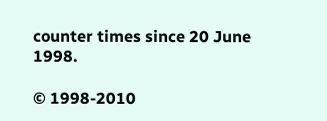counter times since 20 June 1998.

© 1998-2010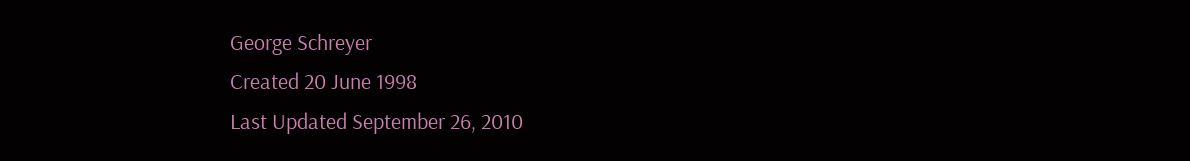George Schreyer
Created 20 June 1998
Last Updated September 26, 2010